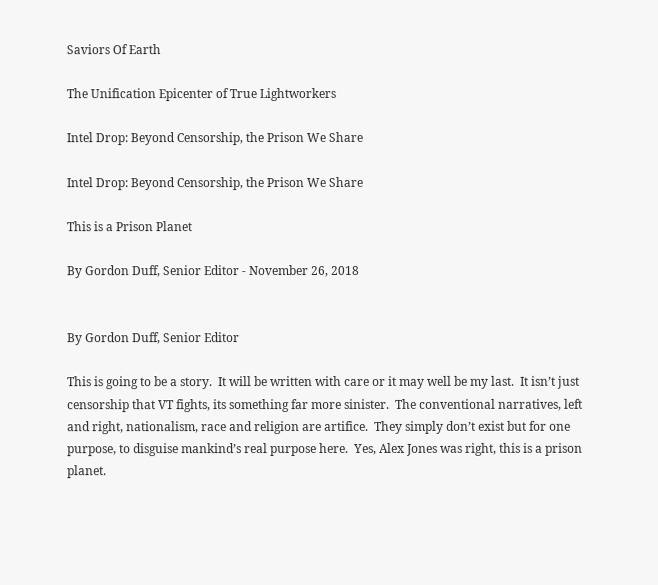Saviors Of Earth

The Unification Epicenter of True Lightworkers

Intel Drop: Beyond Censorship, the Prison We Share

Intel Drop: Beyond Censorship, the Prison We Share

This is a Prison Planet

By Gordon Duff, Senior Editor - November 26, 2018


By Gordon Duff, Senior Editor

This is going to be a story.  It will be written with care or it may well be my last.  It isn’t just censorship that VT fights, its something far more sinister.  The conventional narratives, left and right, nationalism, race and religion are artifice.  They simply don’t exist but for one purpose, to disguise mankind’s real purpose here.  Yes, Alex Jones was right, this is a prison planet.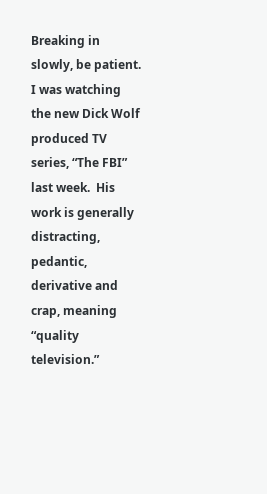Breaking in slowly, be patient.  I was watching the new Dick Wolf produced TV series, “The FBI” last week.  His work is generally distracting, pedantic, derivative and crap, meaning “quality television.”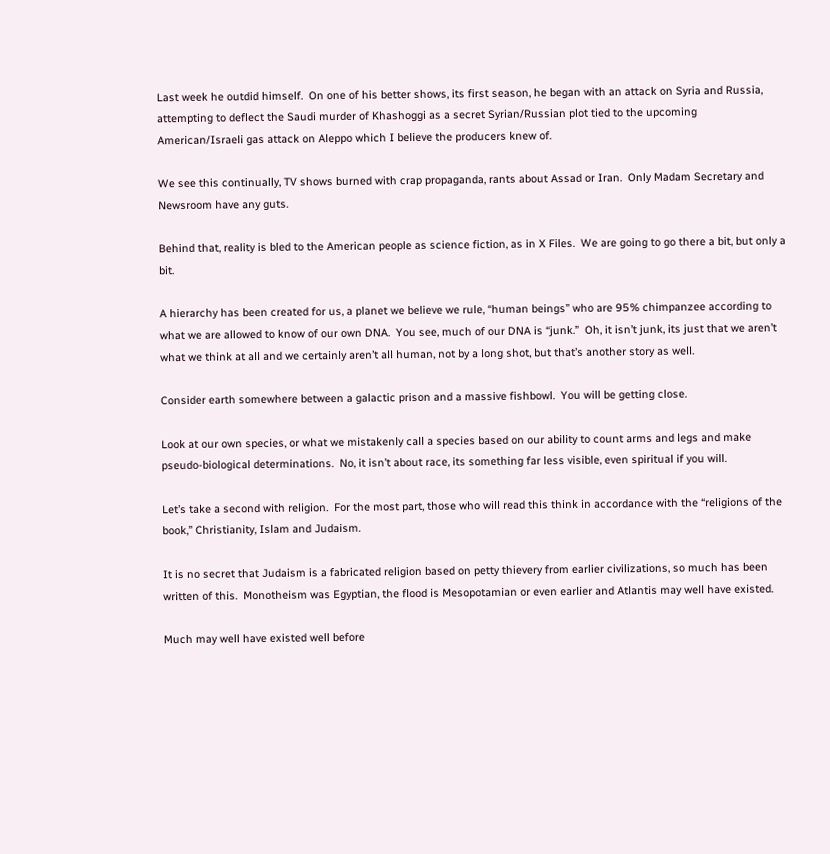Last week he outdid himself.  On one of his better shows, its first season, he began with an attack on Syria and Russia, attempting to deflect the Saudi murder of Khashoggi as a secret Syrian/Russian plot tied to the upcoming American/Israeli gas attack on Aleppo which I believe the producers knew of.

We see this continually, TV shows burned with crap propaganda, rants about Assad or Iran.  Only Madam Secretary and Newsroom have any guts.

Behind that, reality is bled to the American people as science fiction, as in X Files.  We are going to go there a bit, but only a bit.

A hierarchy has been created for us, a planet we believe we rule, “human beings” who are 95% chimpanzee according to what we are allowed to know of our own DNA.  You see, much of our DNA is “junk.”  Oh, it isn’t junk, its just that we aren’t what we think at all and we certainly aren’t all human, not by a long shot, but that’s another story as well.

Consider earth somewhere between a galactic prison and a massive fishbowl.  You will be getting close.

Look at our own species, or what we mistakenly call a species based on our ability to count arms and legs and make pseudo-biological determinations.  No, it isn’t about race, its something far less visible, even spiritual if you will.

Let’s take a second with religion.  For the most part, those who will read this think in accordance with the “religions of the book,” Christianity, Islam and Judaism.

It is no secret that Judaism is a fabricated religion based on petty thievery from earlier civilizations, so much has been written of this.  Monotheism was Egyptian, the flood is Mesopotamian or even earlier and Atlantis may well have existed.

Much may well have existed well before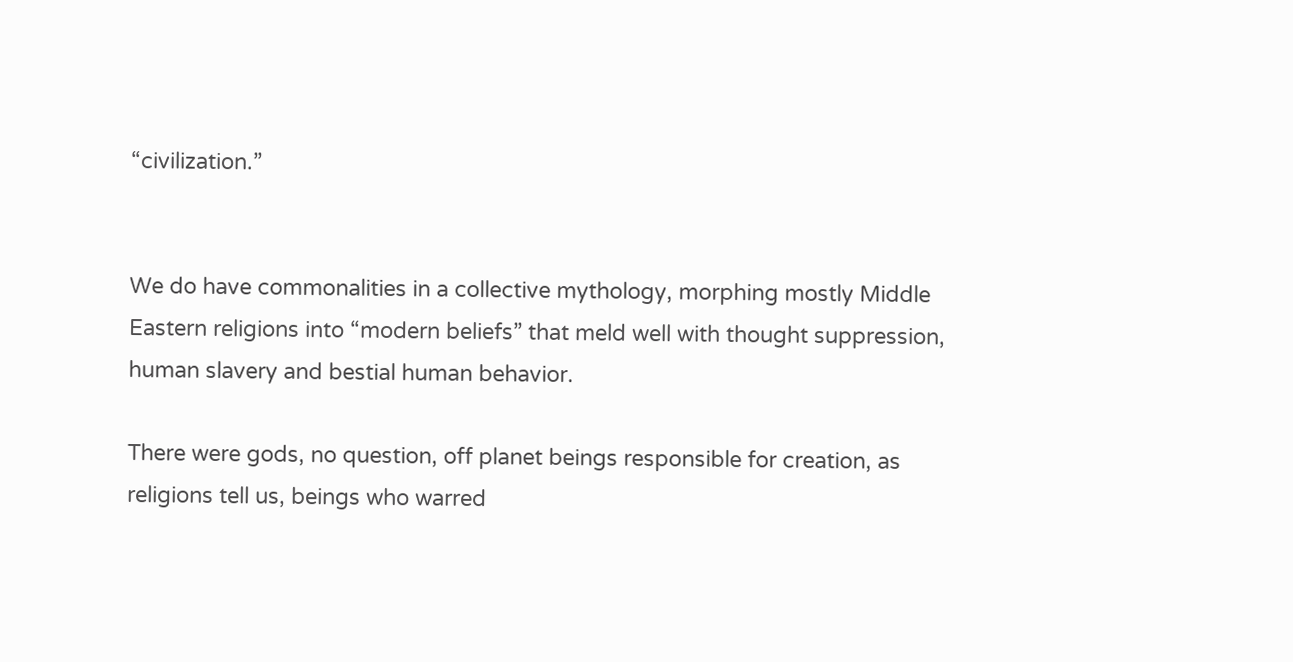“civilization.”


We do have commonalities in a collective mythology, morphing mostly Middle Eastern religions into “modern beliefs” that meld well with thought suppression, human slavery and bestial human behavior.

There were gods, no question, off planet beings responsible for creation, as religions tell us, beings who warred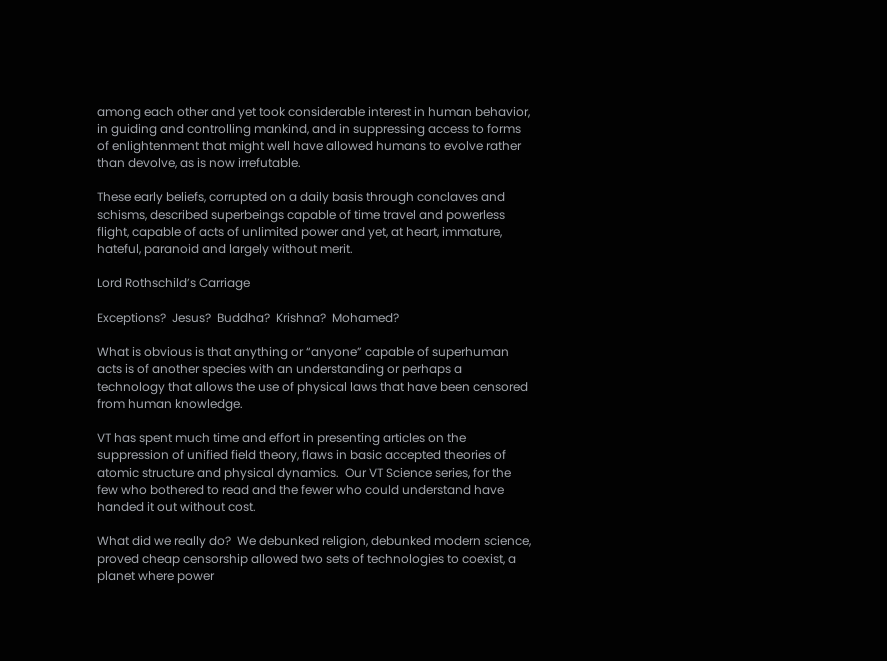among each other and yet took considerable interest in human behavior, in guiding and controlling mankind, and in suppressing access to forms of enlightenment that might well have allowed humans to evolve rather than devolve, as is now irrefutable.

These early beliefs, corrupted on a daily basis through conclaves and schisms, described superbeings capable of time travel and powerless flight, capable of acts of unlimited power and yet, at heart, immature, hateful, paranoid and largely without merit.

Lord Rothschild’s Carriage

Exceptions?  Jesus?  Buddha?  Krishna?  Mohamed?

What is obvious is that anything or “anyone” capable of superhuman acts is of another species with an understanding or perhaps a technology that allows the use of physical laws that have been censored from human knowledge.

VT has spent much time and effort in presenting articles on the suppression of unified field theory, flaws in basic accepted theories of atomic structure and physical dynamics.  Our VT Science series, for the few who bothered to read and the fewer who could understand have handed it out without cost.

What did we really do?  We debunked religion, debunked modern science, proved cheap censorship allowed two sets of technologies to coexist, a planet where power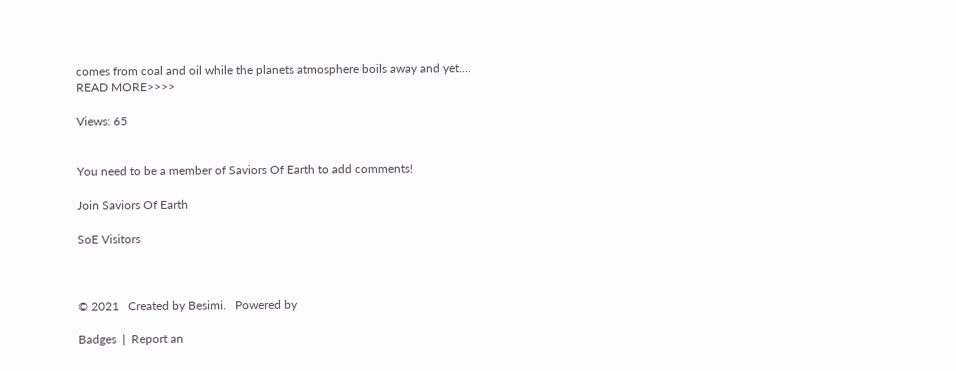comes from coal and oil while the planets atmosphere boils away and yet.... READ MORE>>>>

Views: 65


You need to be a member of Saviors Of Earth to add comments!

Join Saviors Of Earth

SoE Visitors



© 2021   Created by Besimi.   Powered by

Badges  |  Report an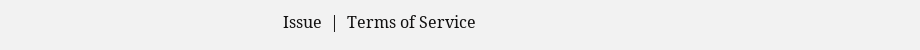Issue  |  Terms of Service